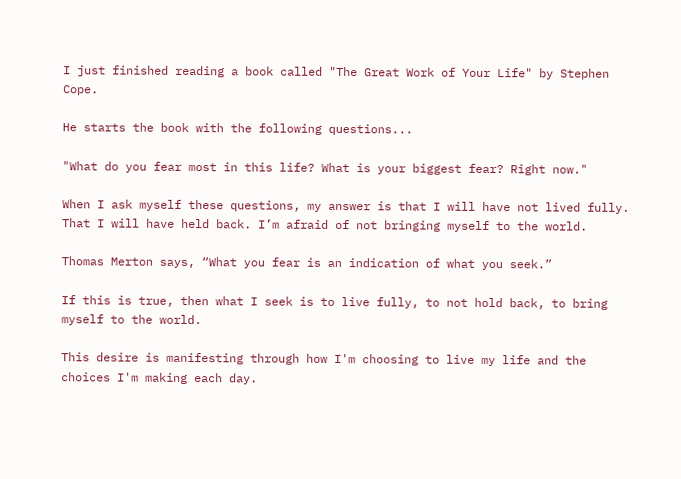I just finished reading a book called "The Great Work of Your Life" by Stephen Cope.

He starts the book with the following questions...

"What do you fear most in this life? What is your biggest fear? Right now."

When I ask myself these questions, my answer is that I will have not lived fully. That I will have held back. I’m afraid of not bringing myself to the world.

Thomas Merton says, “What you fear is an indication of what you seek.”

If this is true, then what I seek is to live fully, to not hold back, to bring myself to the world.

This desire is manifesting through how I'm choosing to live my life and the choices I'm making each day.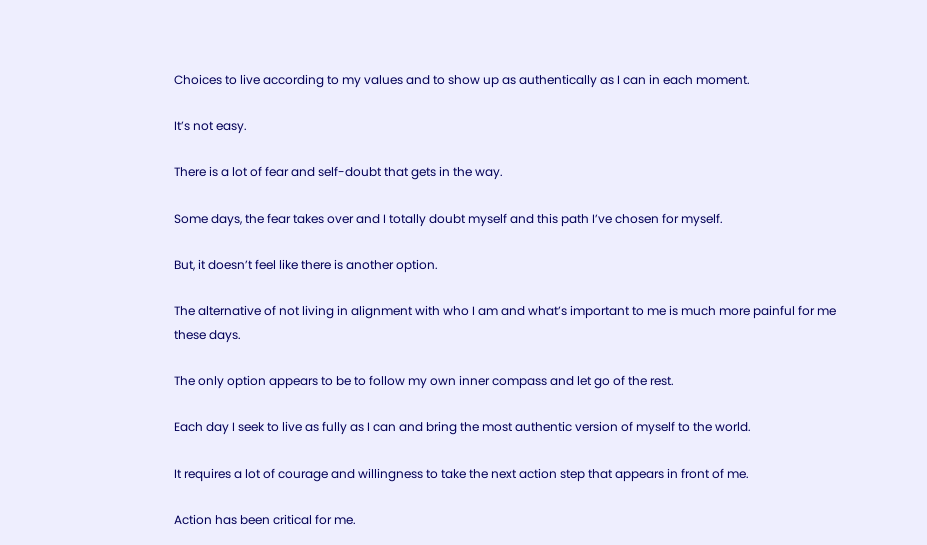Choices to live according to my values and to show up as authentically as I can in each moment.

It’s not easy.

There is a lot of fear and self-doubt that gets in the way.

Some days, the fear takes over and I totally doubt myself and this path I’ve chosen for myself.

But, it doesn’t feel like there is another option.

The alternative of not living in alignment with who I am and what’s important to me is much more painful for me these days.

The only option appears to be to follow my own inner compass and let go of the rest.

Each day I seek to live as fully as I can and bring the most authentic version of myself to the world.

It requires a lot of courage and willingness to take the next action step that appears in front of me.

Action has been critical for me.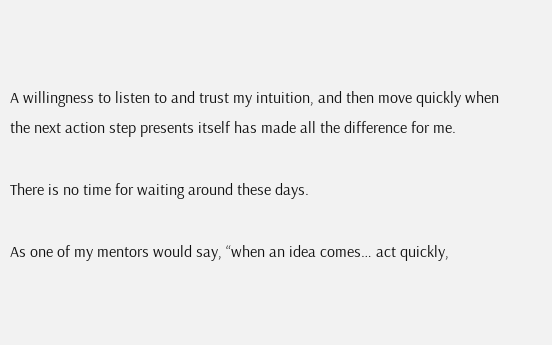A willingness to listen to and trust my intuition, and then move quickly when the next action step presents itself has made all the difference for me.

There is no time for waiting around these days.

As one of my mentors would say, “when an idea comes… act quickly,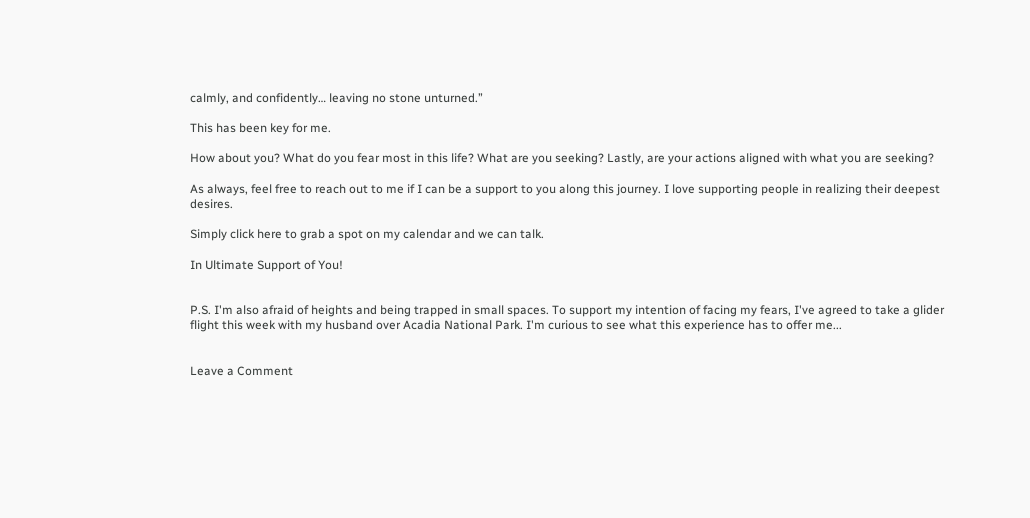calmly, and confidently… leaving no stone unturned.”

This has been key for me.

How about you? What do you fear most in this life? What are you seeking? Lastly, are your actions aligned with what you are seeking?

As always, feel free to reach out to me if I can be a support to you along this journey. I love supporting people in realizing their deepest desires.

Simply click here to grab a spot on my calendar and we can talk.

In Ultimate Support of You!


P.S. I'm also afraid of heights and being trapped in small spaces. To support my intention of facing my fears, I've agreed to take a glider flight this week with my husband over Acadia National Park. I'm curious to see what this experience has to offer me...


Leave a Comment